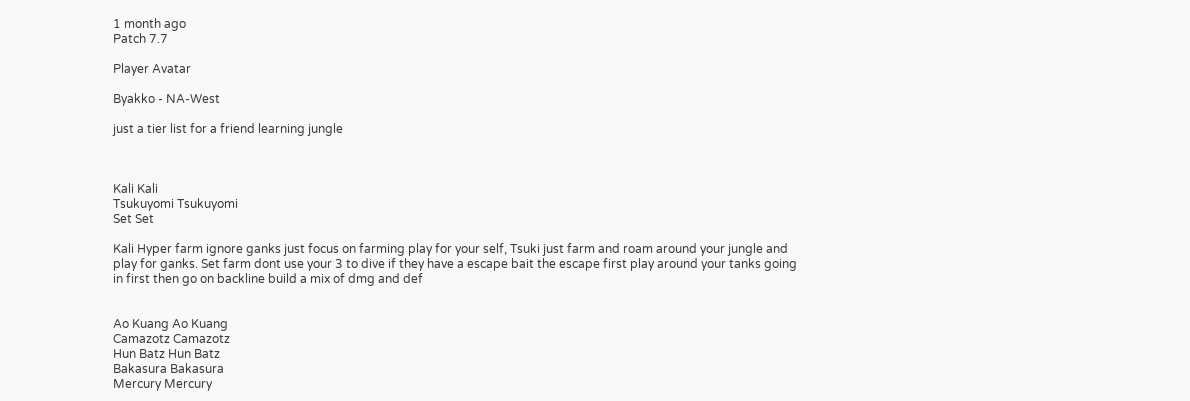1 month ago
Patch 7.7

Player Avatar

Byakko - NA-West

just a tier list for a friend learning jungle



Kali Kali
Tsukuyomi Tsukuyomi
Set Set

Kali Hyper farm ignore ganks just focus on farming play for your self, Tsuki just farm and roam around your jungle and play for ganks. Set farm dont use your 3 to dive if they have a escape bait the escape first play around your tanks going in first then go on backline build a mix of dmg and def


Ao Kuang Ao Kuang
Camazotz Camazotz
Hun Batz Hun Batz
Bakasura Bakasura
Mercury Mercury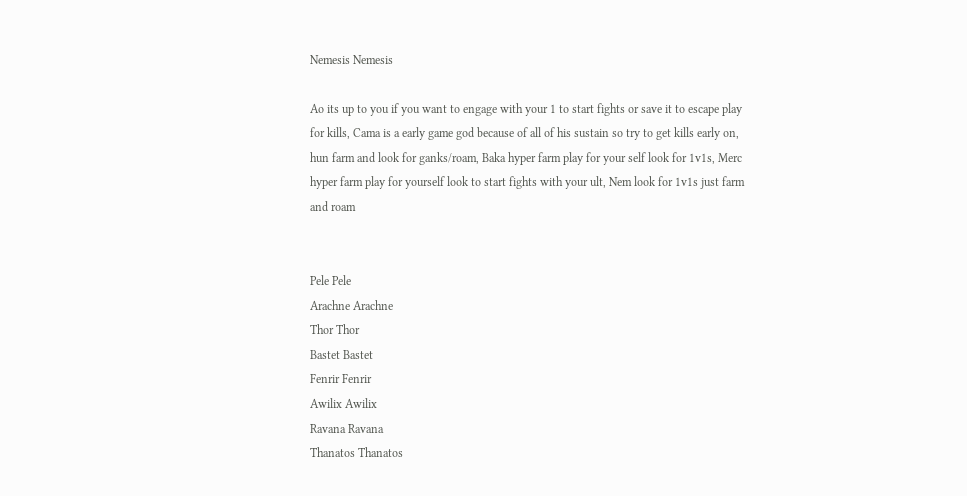Nemesis Nemesis

Ao its up to you if you want to engage with your 1 to start fights or save it to escape play for kills, Cama is a early game god because of all of his sustain so try to get kills early on, hun farm and look for ganks/roam, Baka hyper farm play for your self look for 1v1s, Merc hyper farm play for yourself look to start fights with your ult, Nem look for 1v1s just farm and roam


Pele Pele
Arachne Arachne
Thor Thor
Bastet Bastet
Fenrir Fenrir
Awilix Awilix
Ravana Ravana
Thanatos Thanatos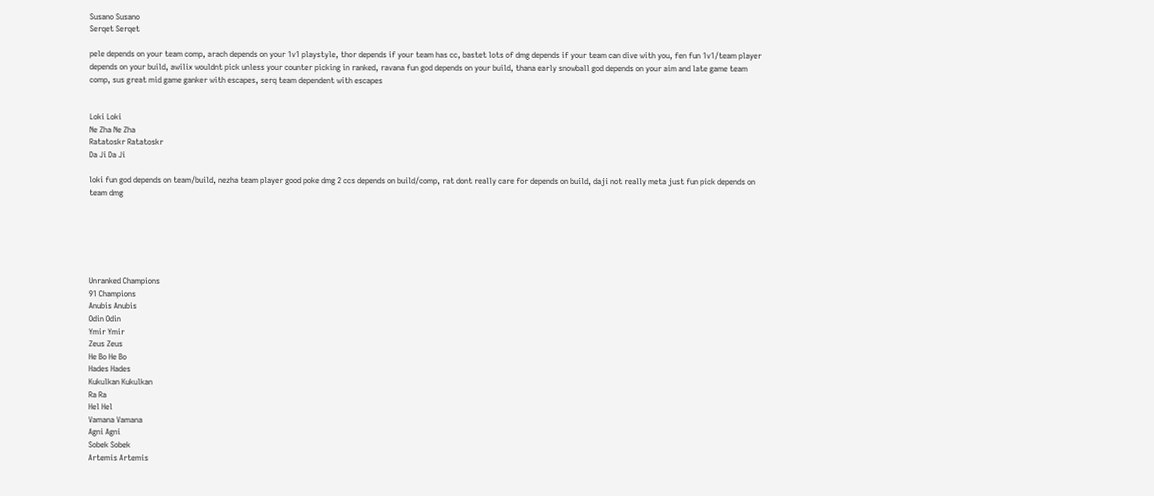Susano Susano
Serqet Serqet

pele depends on your team comp, arach depends on your 1v1 playstyle, thor depends if your team has cc, bastet lots of dmg depends if your team can dive with you, fen fun 1v1/team player depends on your build, awilix wouldnt pick unless your counter picking in ranked, ravana fun god depends on your build, thana early snowball god depends on your aim and late game team comp, sus great mid game ganker with escapes, serq team dependent with escapes


Loki Loki
Ne Zha Ne Zha
Ratatoskr Ratatoskr
Da Ji Da Ji

loki fun god depends on team/build, nezha team player good poke dmg 2 ccs depends on build/comp, rat dont really care for depends on build, daji not really meta just fun pick depends on team dmg






Unranked Champions
91 Champions
Anubis Anubis
Odin Odin
Ymir Ymir
Zeus Zeus
He Bo He Bo
Hades Hades
Kukulkan Kukulkan
Ra Ra
Hel Hel
Vamana Vamana
Agni Agni
Sobek Sobek
Artemis Artemis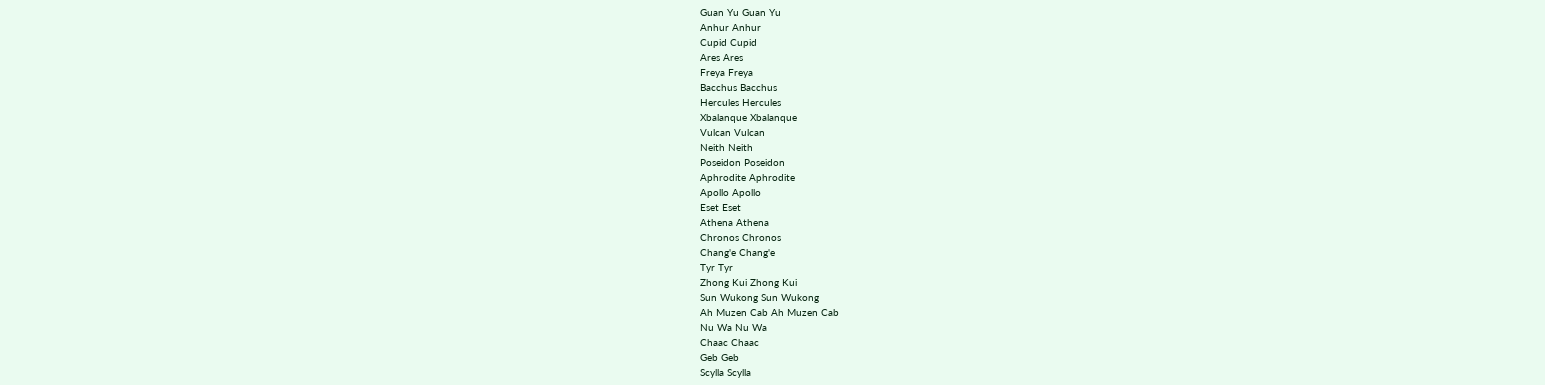Guan Yu Guan Yu
Anhur Anhur
Cupid Cupid
Ares Ares
Freya Freya
Bacchus Bacchus
Hercules Hercules
Xbalanque Xbalanque
Vulcan Vulcan
Neith Neith
Poseidon Poseidon
Aphrodite Aphrodite
Apollo Apollo
Eset Eset
Athena Athena
Chronos Chronos
Chang'e Chang'e
Tyr Tyr
Zhong Kui Zhong Kui
Sun Wukong Sun Wukong
Ah Muzen Cab Ah Muzen Cab
Nu Wa Nu Wa
Chaac Chaac
Geb Geb
Scylla Scylla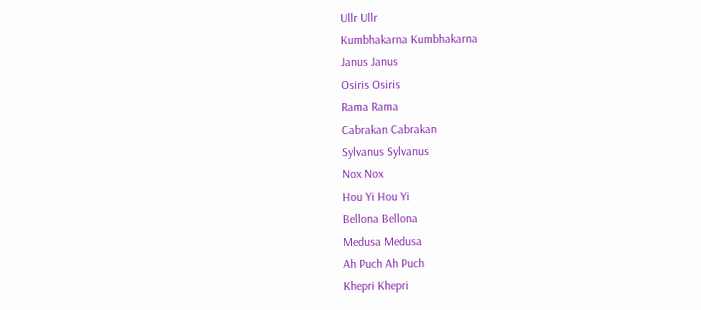Ullr Ullr
Kumbhakarna Kumbhakarna
Janus Janus
Osiris Osiris
Rama Rama
Cabrakan Cabrakan
Sylvanus Sylvanus
Nox Nox
Hou Yi Hou Yi
Bellona Bellona
Medusa Medusa
Ah Puch Ah Puch
Khepri Khepri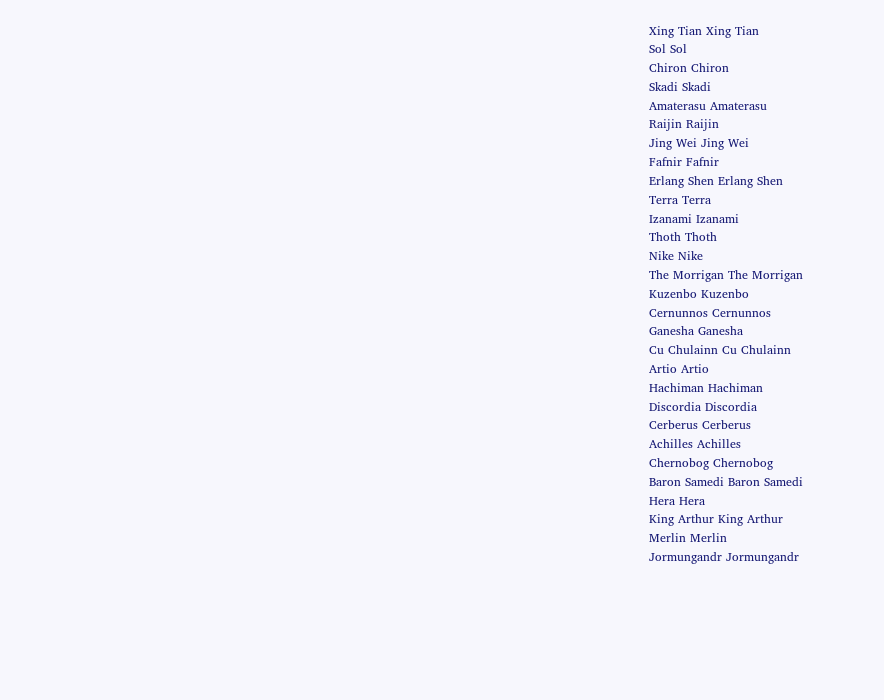Xing Tian Xing Tian
Sol Sol
Chiron Chiron
Skadi Skadi
Amaterasu Amaterasu
Raijin Raijin
Jing Wei Jing Wei
Fafnir Fafnir
Erlang Shen Erlang Shen
Terra Terra
Izanami Izanami
Thoth Thoth
Nike Nike
The Morrigan The Morrigan
Kuzenbo Kuzenbo
Cernunnos Cernunnos
Ganesha Ganesha
Cu Chulainn Cu Chulainn
Artio Artio
Hachiman Hachiman
Discordia Discordia
Cerberus Cerberus
Achilles Achilles
Chernobog Chernobog
Baron Samedi Baron Samedi
Hera Hera
King Arthur King Arthur
Merlin Merlin
Jormungandr Jormungandr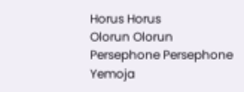Horus Horus
Olorun Olorun
Persephone Persephone
Yemoja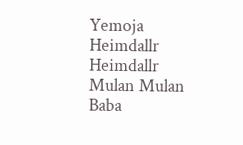Yemoja
Heimdallr Heimdallr
Mulan Mulan
Baba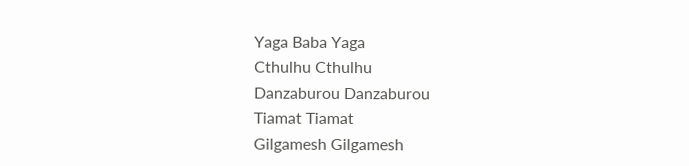Yaga Baba Yaga
Cthulhu Cthulhu
Danzaburou Danzaburou
Tiamat Tiamat
Gilgamesh Gilgamesh